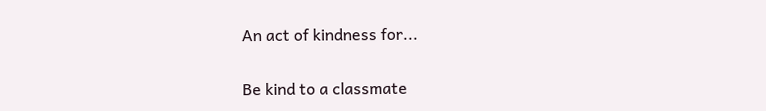An act of kindness for...

Be kind to a classmate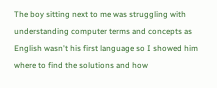The boy sitting next to me was struggling with understanding computer terms and concepts as English wasn't his first language so I showed him where to find the solutions and how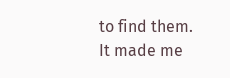to find them. It made me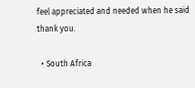feel appreciated and needed when he said thank you.

  • South Africa